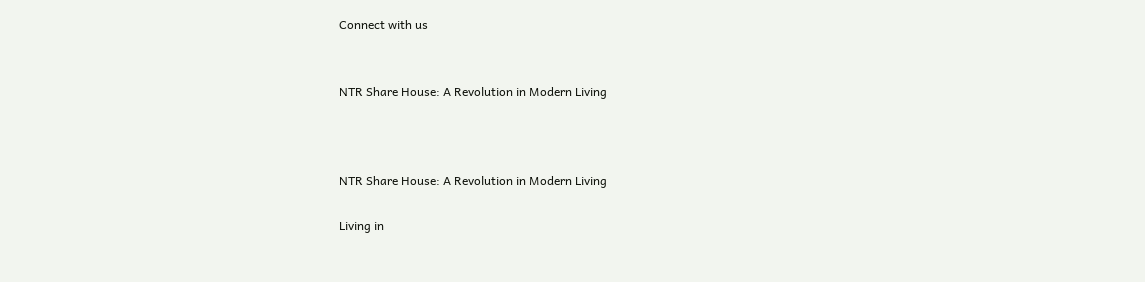Connect with us


NTR Share House: A Revolution in Modern Living



NTR Share House: A Revolution in Modern Living

Living in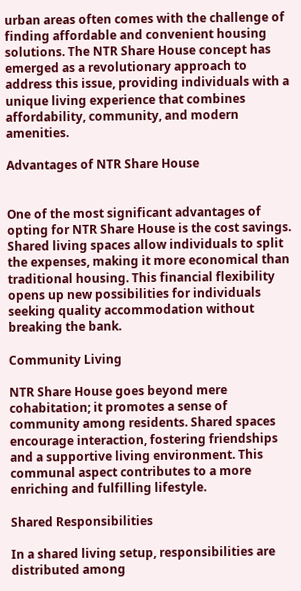urban areas often comes with the challenge of finding affordable and convenient housing solutions. The NTR Share House concept has emerged as a revolutionary approach to address this issue, providing individuals with a unique living experience that combines affordability, community, and modern amenities.

Advantages of NTR Share House


One of the most significant advantages of opting for NTR Share House is the cost savings. Shared living spaces allow individuals to split the expenses, making it more economical than traditional housing. This financial flexibility opens up new possibilities for individuals seeking quality accommodation without breaking the bank.

Community Living

NTR Share House goes beyond mere cohabitation; it promotes a sense of community among residents. Shared spaces encourage interaction, fostering friendships and a supportive living environment. This communal aspect contributes to a more enriching and fulfilling lifestyle.

Shared Responsibilities

In a shared living setup, responsibilities are distributed among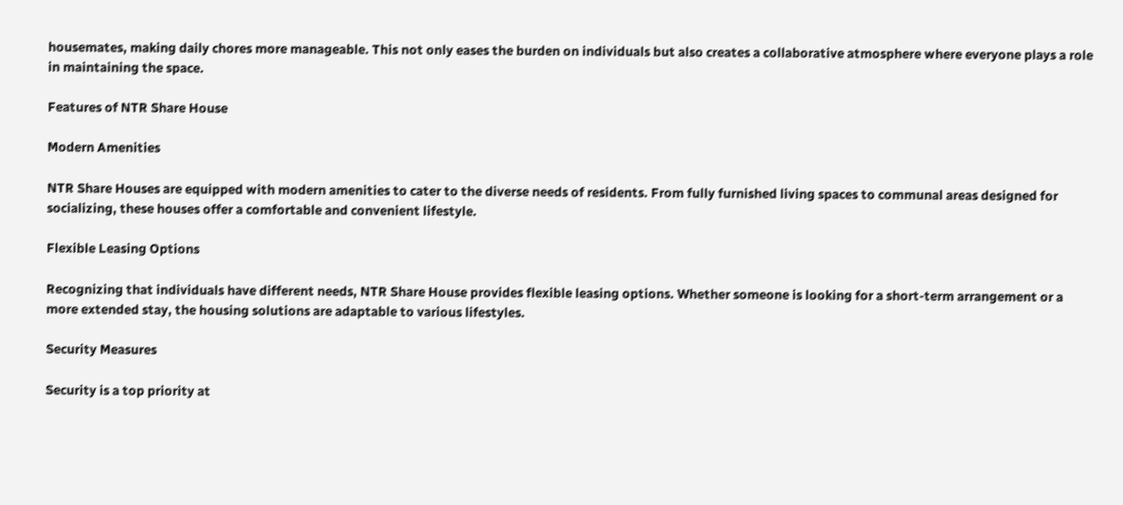housemates, making daily chores more manageable. This not only eases the burden on individuals but also creates a collaborative atmosphere where everyone plays a role in maintaining the space.

Features of NTR Share House

Modern Amenities

NTR Share Houses are equipped with modern amenities to cater to the diverse needs of residents. From fully furnished living spaces to communal areas designed for socializing, these houses offer a comfortable and convenient lifestyle.

Flexible Leasing Options

Recognizing that individuals have different needs, NTR Share House provides flexible leasing options. Whether someone is looking for a short-term arrangement or a more extended stay, the housing solutions are adaptable to various lifestyles.

Security Measures

Security is a top priority at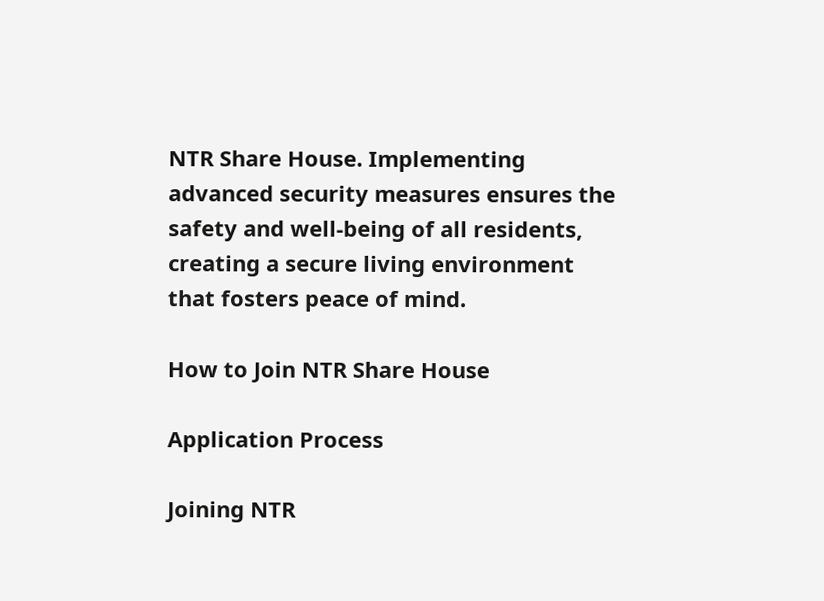NTR Share House. Implementing advanced security measures ensures the safety and well-being of all residents, creating a secure living environment that fosters peace of mind.

How to Join NTR Share House

Application Process

Joining NTR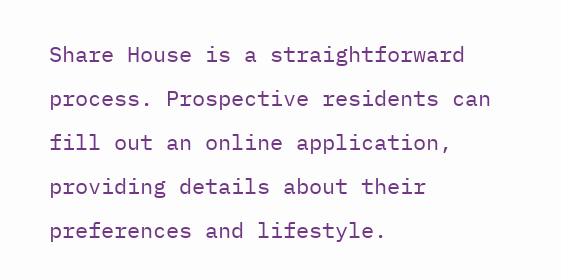Share House is a straightforward process. Prospective residents can fill out an online application, providing details about their preferences and lifestyle.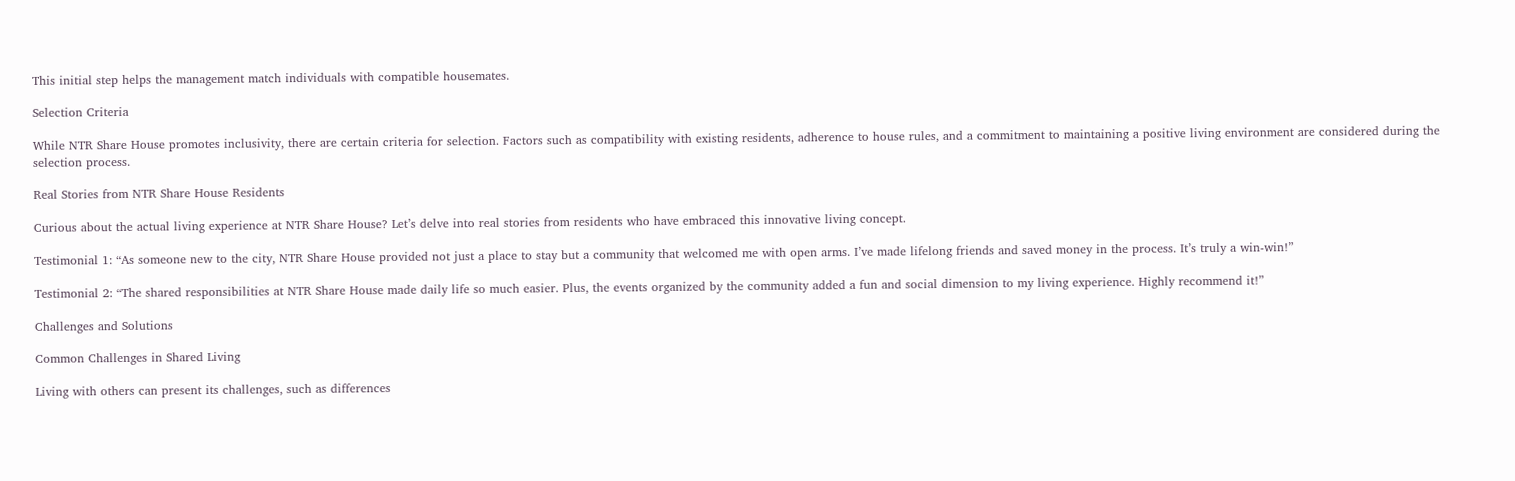This initial step helps the management match individuals with compatible housemates.

Selection Criteria

While NTR Share House promotes inclusivity, there are certain criteria for selection. Factors such as compatibility with existing residents, adherence to house rules, and a commitment to maintaining a positive living environment are considered during the selection process.

Real Stories from NTR Share House Residents

Curious about the actual living experience at NTR Share House? Let’s delve into real stories from residents who have embraced this innovative living concept.

Testimonial 1: “As someone new to the city, NTR Share House provided not just a place to stay but a community that welcomed me with open arms. I’ve made lifelong friends and saved money in the process. It’s truly a win-win!”

Testimonial 2: “The shared responsibilities at NTR Share House made daily life so much easier. Plus, the events organized by the community added a fun and social dimension to my living experience. Highly recommend it!”

Challenges and Solutions

Common Challenges in Shared Living

Living with others can present its challenges, such as differences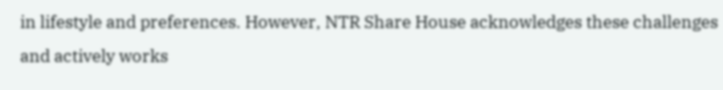in lifestyle and preferences. However, NTR Share House acknowledges these challenges and actively works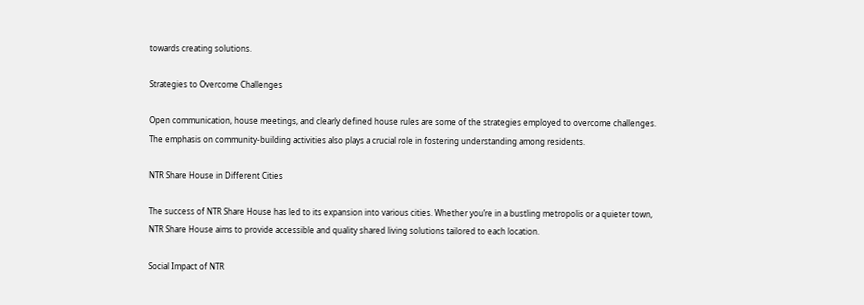towards creating solutions.

Strategies to Overcome Challenges

Open communication, house meetings, and clearly defined house rules are some of the strategies employed to overcome challenges. The emphasis on community-building activities also plays a crucial role in fostering understanding among residents.

NTR Share House in Different Cities

The success of NTR Share House has led to its expansion into various cities. Whether you’re in a bustling metropolis or a quieter town, NTR Share House aims to provide accessible and quality shared living solutions tailored to each location.

Social Impact of NTR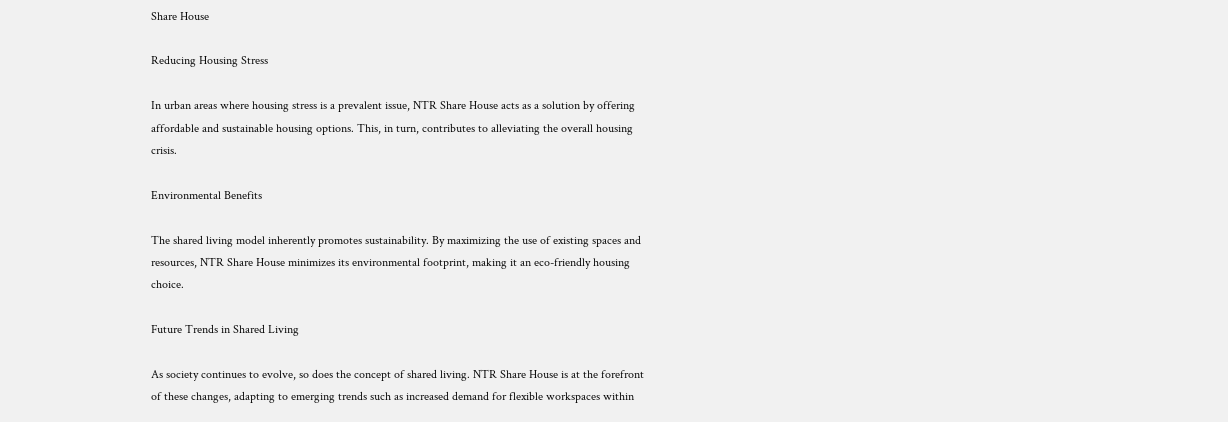Share House

Reducing Housing Stress

In urban areas where housing stress is a prevalent issue, NTR Share House acts as a solution by offering affordable and sustainable housing options. This, in turn, contributes to alleviating the overall housing crisis.

Environmental Benefits

The shared living model inherently promotes sustainability. By maximizing the use of existing spaces and resources, NTR Share House minimizes its environmental footprint, making it an eco-friendly housing choice.

Future Trends in Shared Living

As society continues to evolve, so does the concept of shared living. NTR Share House is at the forefront of these changes, adapting to emerging trends such as increased demand for flexible workspaces within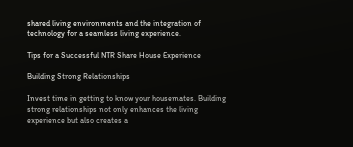shared living environments and the integration of technology for a seamless living experience.

Tips for a Successful NTR Share House Experience

Building Strong Relationships

Invest time in getting to know your housemates. Building strong relationships not only enhances the living experience but also creates a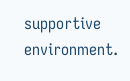supportive environment.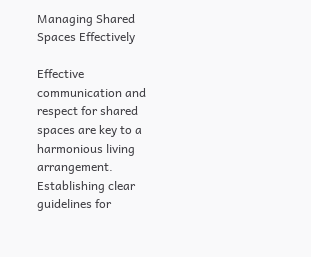Managing Shared Spaces Effectively

Effective communication and respect for shared spaces are key to a harmonious living arrangement. Establishing clear guidelines for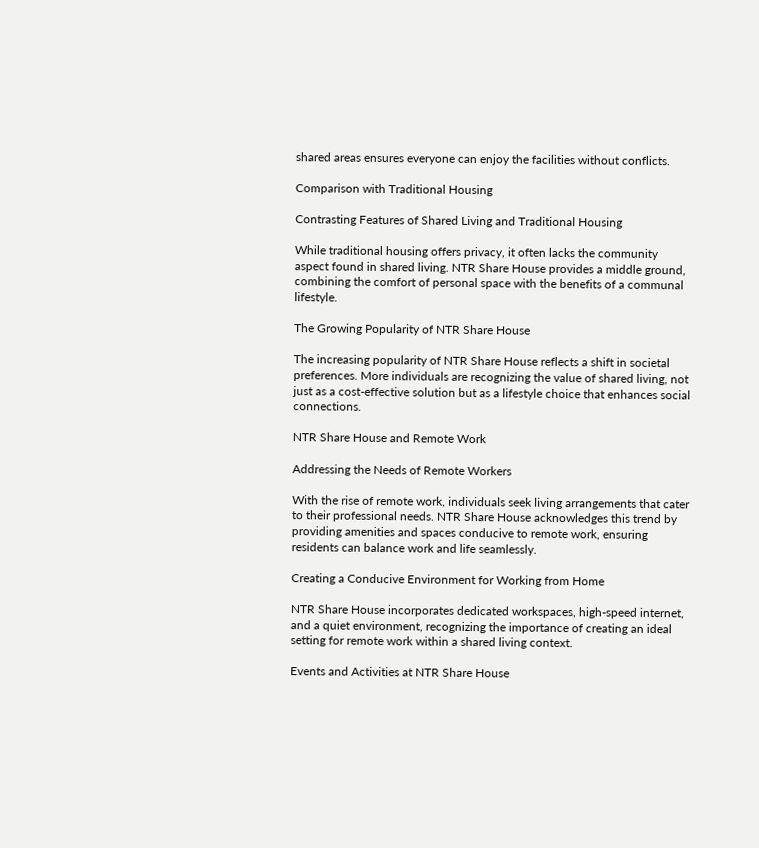shared areas ensures everyone can enjoy the facilities without conflicts.

Comparison with Traditional Housing

Contrasting Features of Shared Living and Traditional Housing

While traditional housing offers privacy, it often lacks the community aspect found in shared living. NTR Share House provides a middle ground, combining the comfort of personal space with the benefits of a communal lifestyle.

The Growing Popularity of NTR Share House

The increasing popularity of NTR Share House reflects a shift in societal preferences. More individuals are recognizing the value of shared living, not just as a cost-effective solution but as a lifestyle choice that enhances social connections.

NTR Share House and Remote Work

Addressing the Needs of Remote Workers

With the rise of remote work, individuals seek living arrangements that cater to their professional needs. NTR Share House acknowledges this trend by providing amenities and spaces conducive to remote work, ensuring residents can balance work and life seamlessly.

Creating a Conducive Environment for Working from Home

NTR Share House incorporates dedicated workspaces, high-speed internet, and a quiet environment, recognizing the importance of creating an ideal setting for remote work within a shared living context.

Events and Activities at NTR Share House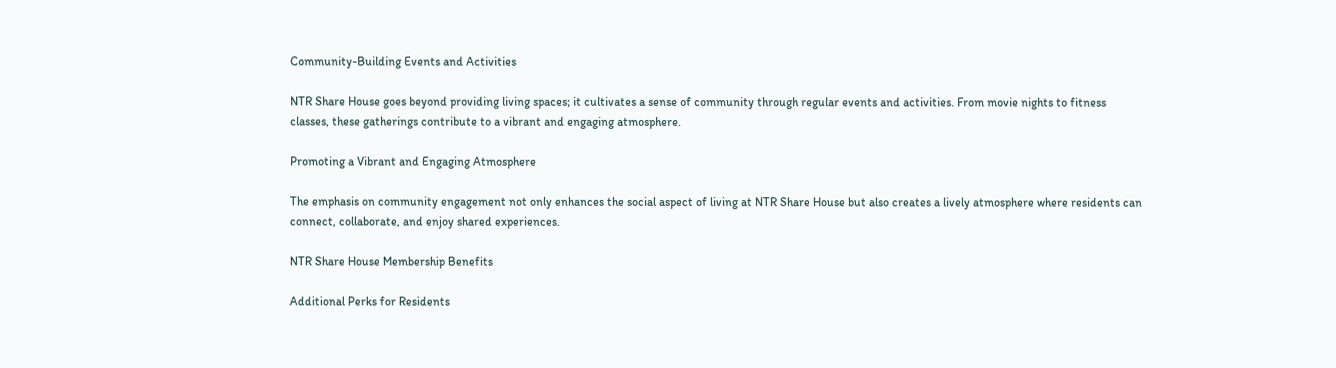Community-Building Events and Activities

NTR Share House goes beyond providing living spaces; it cultivates a sense of community through regular events and activities. From movie nights to fitness classes, these gatherings contribute to a vibrant and engaging atmosphere.

Promoting a Vibrant and Engaging Atmosphere

The emphasis on community engagement not only enhances the social aspect of living at NTR Share House but also creates a lively atmosphere where residents can connect, collaborate, and enjoy shared experiences.

NTR Share House Membership Benefits

Additional Perks for Residents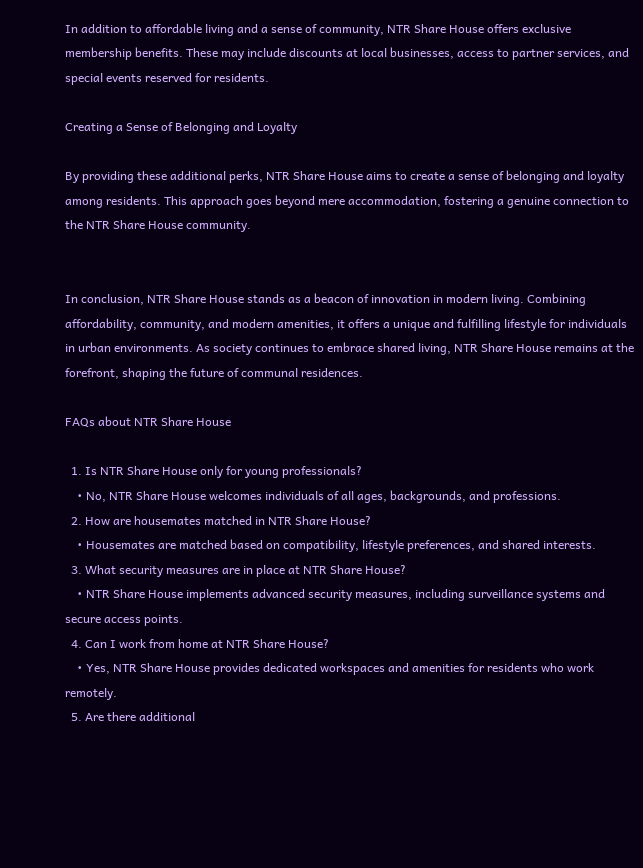In addition to affordable living and a sense of community, NTR Share House offers exclusive membership benefits. These may include discounts at local businesses, access to partner services, and special events reserved for residents.

Creating a Sense of Belonging and Loyalty

By providing these additional perks, NTR Share House aims to create a sense of belonging and loyalty among residents. This approach goes beyond mere accommodation, fostering a genuine connection to the NTR Share House community.


In conclusion, NTR Share House stands as a beacon of innovation in modern living. Combining affordability, community, and modern amenities, it offers a unique and fulfilling lifestyle for individuals in urban environments. As society continues to embrace shared living, NTR Share House remains at the forefront, shaping the future of communal residences.

FAQs about NTR Share House

  1. Is NTR Share House only for young professionals?
    • No, NTR Share House welcomes individuals of all ages, backgrounds, and professions.
  2. How are housemates matched in NTR Share House?
    • Housemates are matched based on compatibility, lifestyle preferences, and shared interests.
  3. What security measures are in place at NTR Share House?
    • NTR Share House implements advanced security measures, including surveillance systems and secure access points.
  4. Can I work from home at NTR Share House?
    • Yes, NTR Share House provides dedicated workspaces and amenities for residents who work remotely.
  5. Are there additional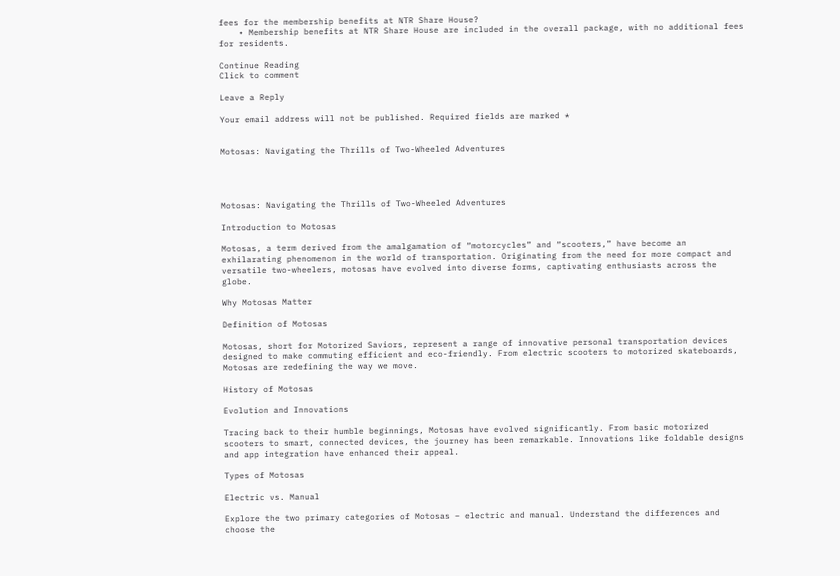fees for the membership benefits at NTR Share House?
    • Membership benefits at NTR Share House are included in the overall package, with no additional fees for residents.

Continue Reading
Click to comment

Leave a Reply

Your email address will not be published. Required fields are marked *


Motosas: Navigating the Thrills of Two-Wheeled Adventures




Motosas: Navigating the Thrills of Two-Wheeled Adventures

Introduction to Motosas

Motosas, a term derived from the amalgamation of “motorcycles” and “scooters,” have become an exhilarating phenomenon in the world of transportation. Originating from the need for more compact and versatile two-wheelers, motosas have evolved into diverse forms, captivating enthusiasts across the globe.

Why Motosas Matter

Definition of Motosas

Motosas, short for Motorized Saviors, represent a range of innovative personal transportation devices designed to make commuting efficient and eco-friendly. From electric scooters to motorized skateboards, Motosas are redefining the way we move.

History of Motosas

Evolution and Innovations

Tracing back to their humble beginnings, Motosas have evolved significantly. From basic motorized scooters to smart, connected devices, the journey has been remarkable. Innovations like foldable designs and app integration have enhanced their appeal.

Types of Motosas

Electric vs. Manual

Explore the two primary categories of Motosas – electric and manual. Understand the differences and choose the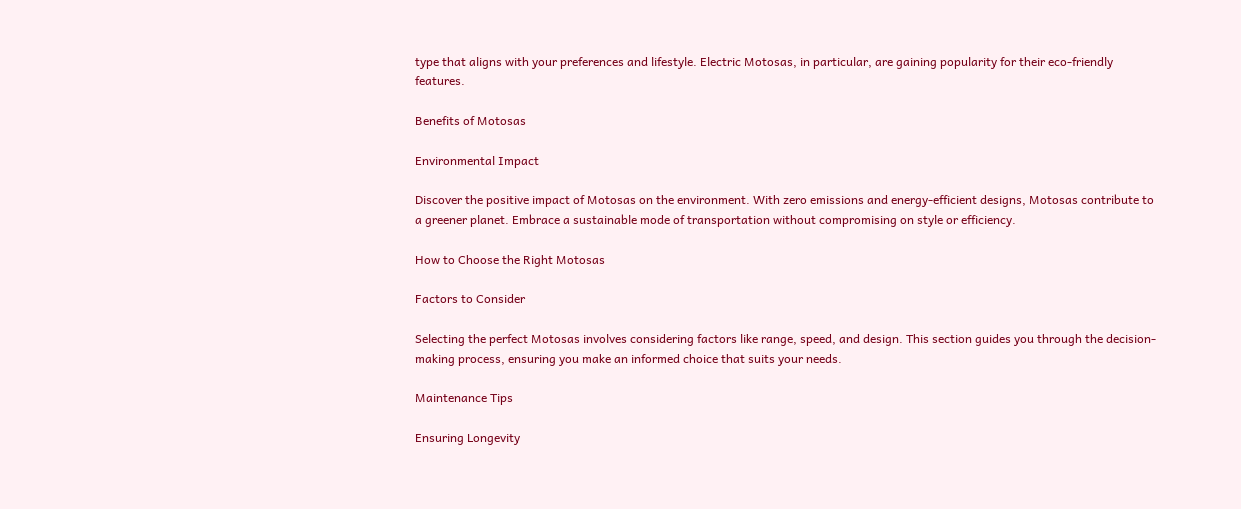type that aligns with your preferences and lifestyle. Electric Motosas, in particular, are gaining popularity for their eco-friendly features.

Benefits of Motosas

Environmental Impact

Discover the positive impact of Motosas on the environment. With zero emissions and energy-efficient designs, Motosas contribute to a greener planet. Embrace a sustainable mode of transportation without compromising on style or efficiency.

How to Choose the Right Motosas

Factors to Consider

Selecting the perfect Motosas involves considering factors like range, speed, and design. This section guides you through the decision-making process, ensuring you make an informed choice that suits your needs.

Maintenance Tips

Ensuring Longevity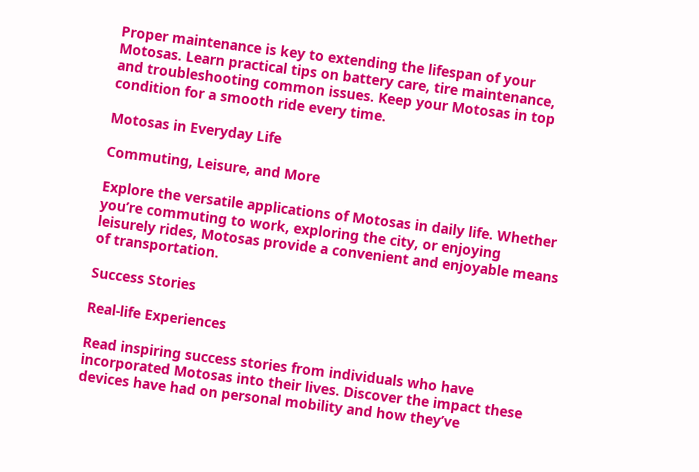Proper maintenance is key to extending the lifespan of your Motosas. Learn practical tips on battery care, tire maintenance, and troubleshooting common issues. Keep your Motosas in top condition for a smooth ride every time.

Motosas in Everyday Life

Commuting, Leisure, and More

Explore the versatile applications of Motosas in daily life. Whether you’re commuting to work, exploring the city, or enjoying leisurely rides, Motosas provide a convenient and enjoyable means of transportation.

Success Stories

Real-life Experiences

Read inspiring success stories from individuals who have incorporated Motosas into their lives. Discover the impact these devices have had on personal mobility and how they’ve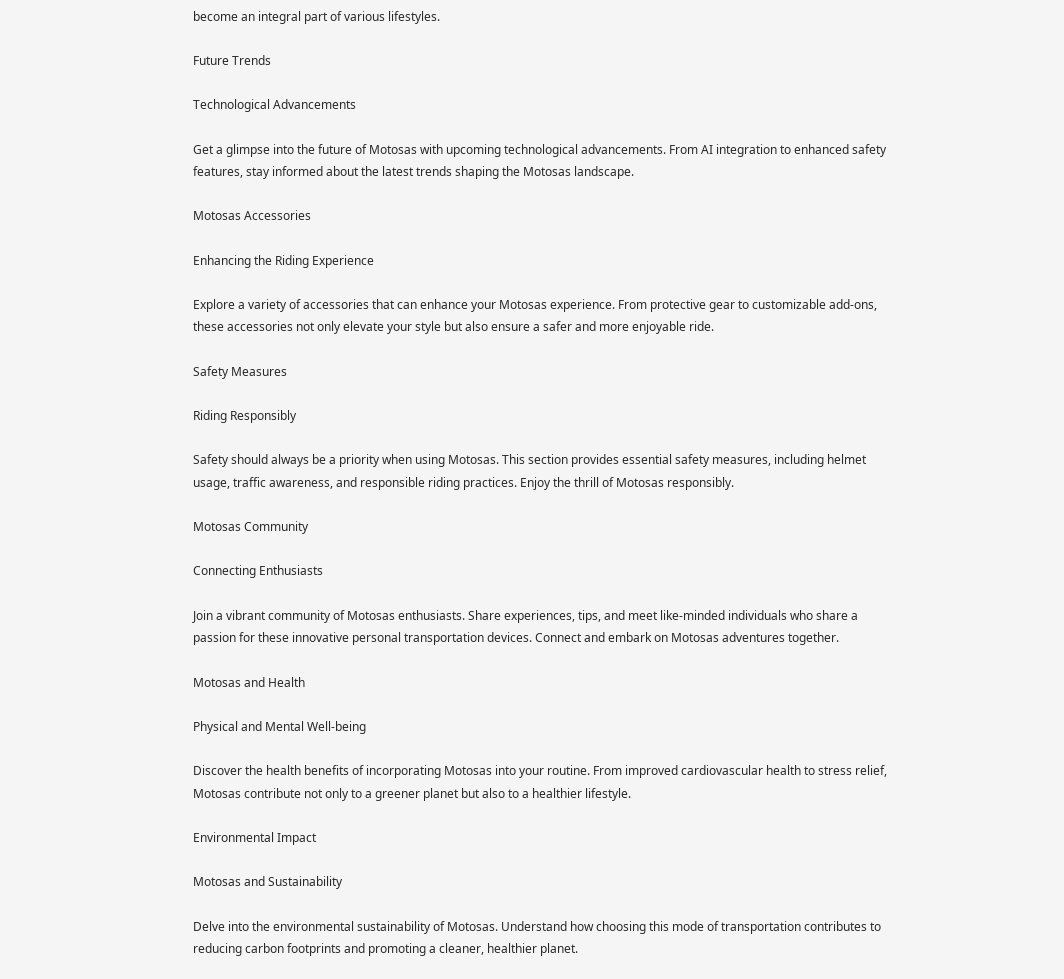become an integral part of various lifestyles.

Future Trends

Technological Advancements

Get a glimpse into the future of Motosas with upcoming technological advancements. From AI integration to enhanced safety features, stay informed about the latest trends shaping the Motosas landscape.

Motosas Accessories

Enhancing the Riding Experience

Explore a variety of accessories that can enhance your Motosas experience. From protective gear to customizable add-ons, these accessories not only elevate your style but also ensure a safer and more enjoyable ride.

Safety Measures

Riding Responsibly

Safety should always be a priority when using Motosas. This section provides essential safety measures, including helmet usage, traffic awareness, and responsible riding practices. Enjoy the thrill of Motosas responsibly.

Motosas Community

Connecting Enthusiasts

Join a vibrant community of Motosas enthusiasts. Share experiences, tips, and meet like-minded individuals who share a passion for these innovative personal transportation devices. Connect and embark on Motosas adventures together.

Motosas and Health

Physical and Mental Well-being

Discover the health benefits of incorporating Motosas into your routine. From improved cardiovascular health to stress relief, Motosas contribute not only to a greener planet but also to a healthier lifestyle.

Environmental Impact

Motosas and Sustainability

Delve into the environmental sustainability of Motosas. Understand how choosing this mode of transportation contributes to reducing carbon footprints and promoting a cleaner, healthier planet.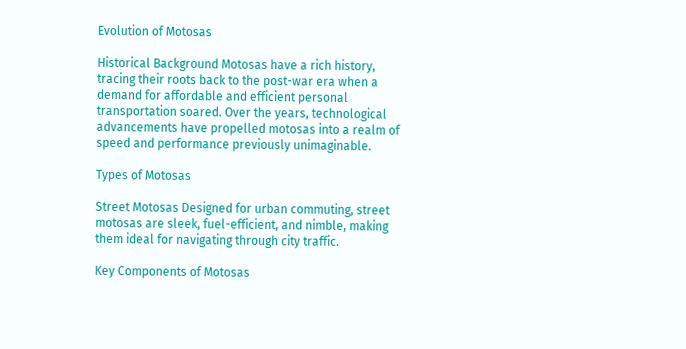Evolution of Motosas

Historical Background Motosas have a rich history, tracing their roots back to the post-war era when a demand for affordable and efficient personal transportation soared. Over the years, technological advancements have propelled motosas into a realm of speed and performance previously unimaginable.

Types of Motosas

Street Motosas Designed for urban commuting, street motosas are sleek, fuel-efficient, and nimble, making them ideal for navigating through city traffic.

Key Components of Motosas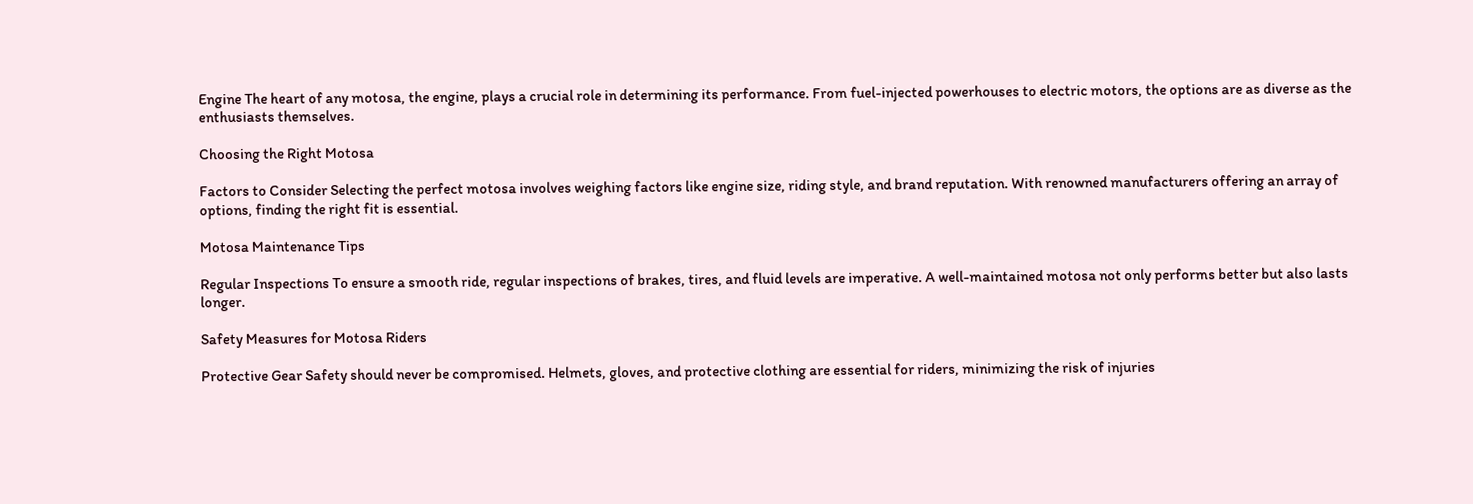Engine The heart of any motosa, the engine, plays a crucial role in determining its performance. From fuel-injected powerhouses to electric motors, the options are as diverse as the enthusiasts themselves.

Choosing the Right Motosa

Factors to Consider Selecting the perfect motosa involves weighing factors like engine size, riding style, and brand reputation. With renowned manufacturers offering an array of options, finding the right fit is essential.

Motosa Maintenance Tips

Regular Inspections To ensure a smooth ride, regular inspections of brakes, tires, and fluid levels are imperative. A well-maintained motosa not only performs better but also lasts longer.

Safety Measures for Motosa Riders

Protective Gear Safety should never be compromised. Helmets, gloves, and protective clothing are essential for riders, minimizing the risk of injuries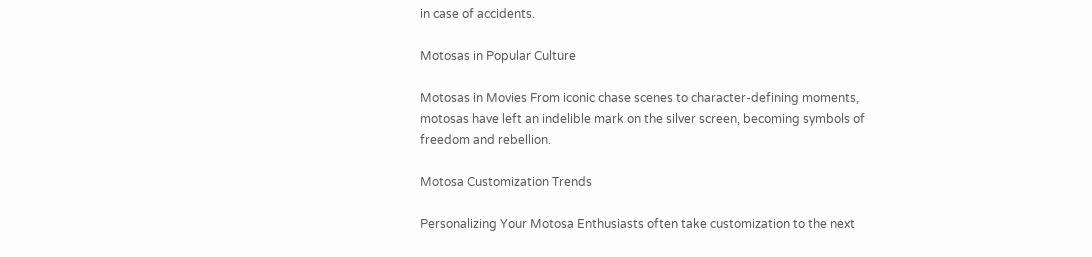in case of accidents.

Motosas in Popular Culture

Motosas in Movies From iconic chase scenes to character-defining moments, motosas have left an indelible mark on the silver screen, becoming symbols of freedom and rebellion.

Motosa Customization Trends

Personalizing Your Motosa Enthusiasts often take customization to the next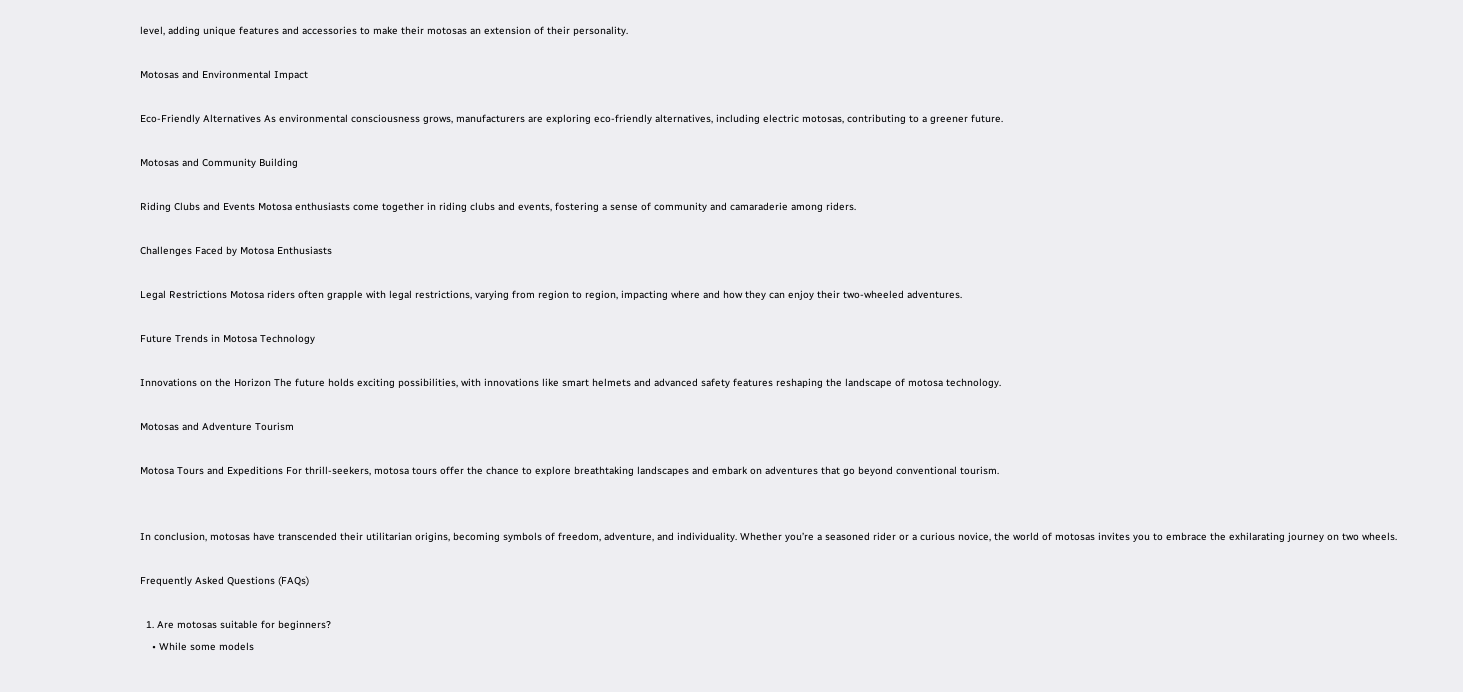level, adding unique features and accessories to make their motosas an extension of their personality.

Motosas and Environmental Impact

Eco-Friendly Alternatives As environmental consciousness grows, manufacturers are exploring eco-friendly alternatives, including electric motosas, contributing to a greener future.

Motosas and Community Building

Riding Clubs and Events Motosa enthusiasts come together in riding clubs and events, fostering a sense of community and camaraderie among riders.

Challenges Faced by Motosa Enthusiasts

Legal Restrictions Motosa riders often grapple with legal restrictions, varying from region to region, impacting where and how they can enjoy their two-wheeled adventures.

Future Trends in Motosa Technology

Innovations on the Horizon The future holds exciting possibilities, with innovations like smart helmets and advanced safety features reshaping the landscape of motosa technology.

Motosas and Adventure Tourism

Motosa Tours and Expeditions For thrill-seekers, motosa tours offer the chance to explore breathtaking landscapes and embark on adventures that go beyond conventional tourism.


In conclusion, motosas have transcended their utilitarian origins, becoming symbols of freedom, adventure, and individuality. Whether you’re a seasoned rider or a curious novice, the world of motosas invites you to embrace the exhilarating journey on two wheels.

Frequently Asked Questions (FAQs)

  1. Are motosas suitable for beginners?
    • While some models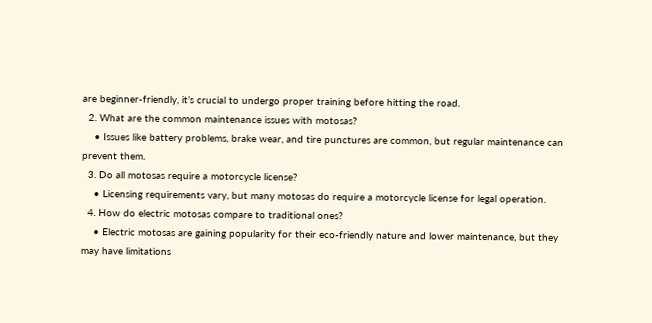are beginner-friendly, it’s crucial to undergo proper training before hitting the road.
  2. What are the common maintenance issues with motosas?
    • Issues like battery problems, brake wear, and tire punctures are common, but regular maintenance can prevent them.
  3. Do all motosas require a motorcycle license?
    • Licensing requirements vary, but many motosas do require a motorcycle license for legal operation.
  4. How do electric motosas compare to traditional ones?
    • Electric motosas are gaining popularity for their eco-friendly nature and lower maintenance, but they may have limitations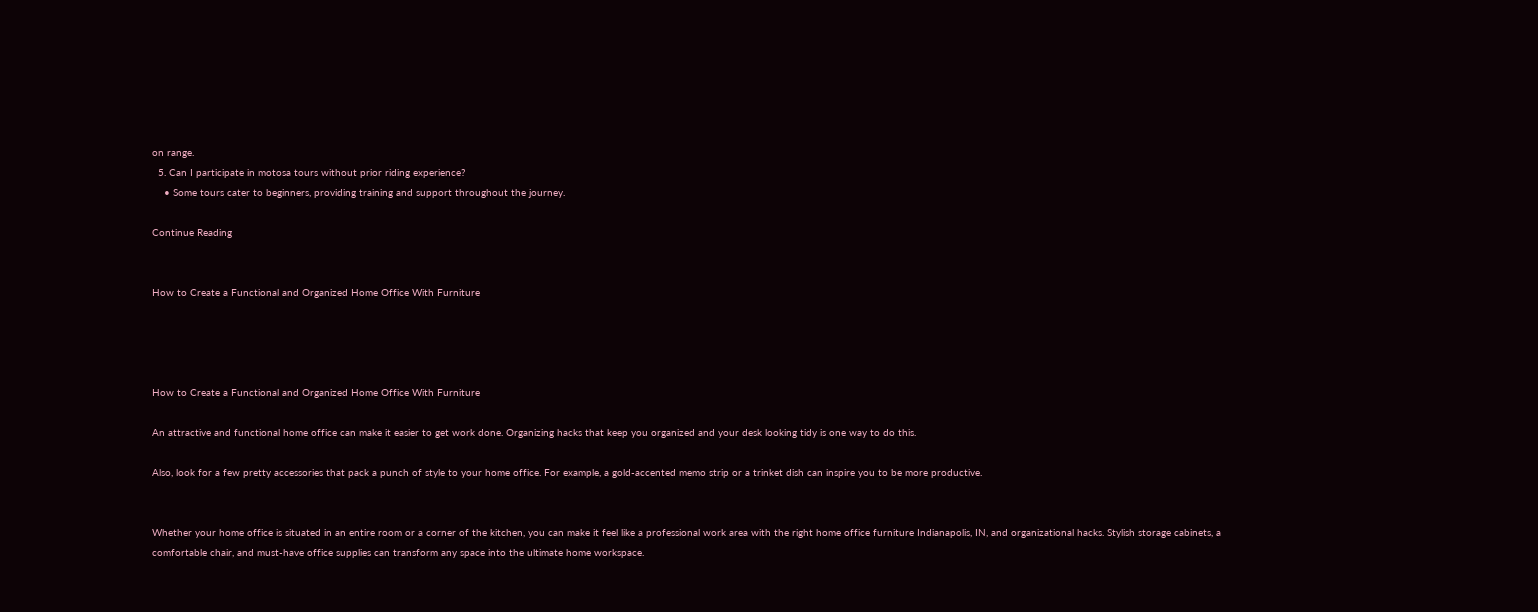on range.
  5. Can I participate in motosa tours without prior riding experience?
    • Some tours cater to beginners, providing training and support throughout the journey.

Continue Reading


How to Create a Functional and Organized Home Office With Furniture




How to Create a Functional and Organized Home Office With Furniture

An attractive and functional home office can make it easier to get work done. Organizing hacks that keep you organized and your desk looking tidy is one way to do this.

Also, look for a few pretty accessories that pack a punch of style to your home office. For example, a gold-accented memo strip or a trinket dish can inspire you to be more productive.


Whether your home office is situated in an entire room or a corner of the kitchen, you can make it feel like a professional work area with the right home office furniture Indianapolis, IN, and organizational hacks. Stylish storage cabinets, a comfortable chair, and must-have office supplies can transform any space into the ultimate home workspace.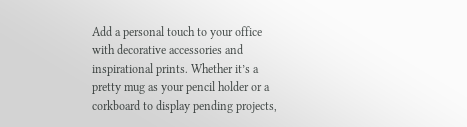Add a personal touch to your office with decorative accessories and inspirational prints. Whether it’s a pretty mug as your pencil holder or a corkboard to display pending projects,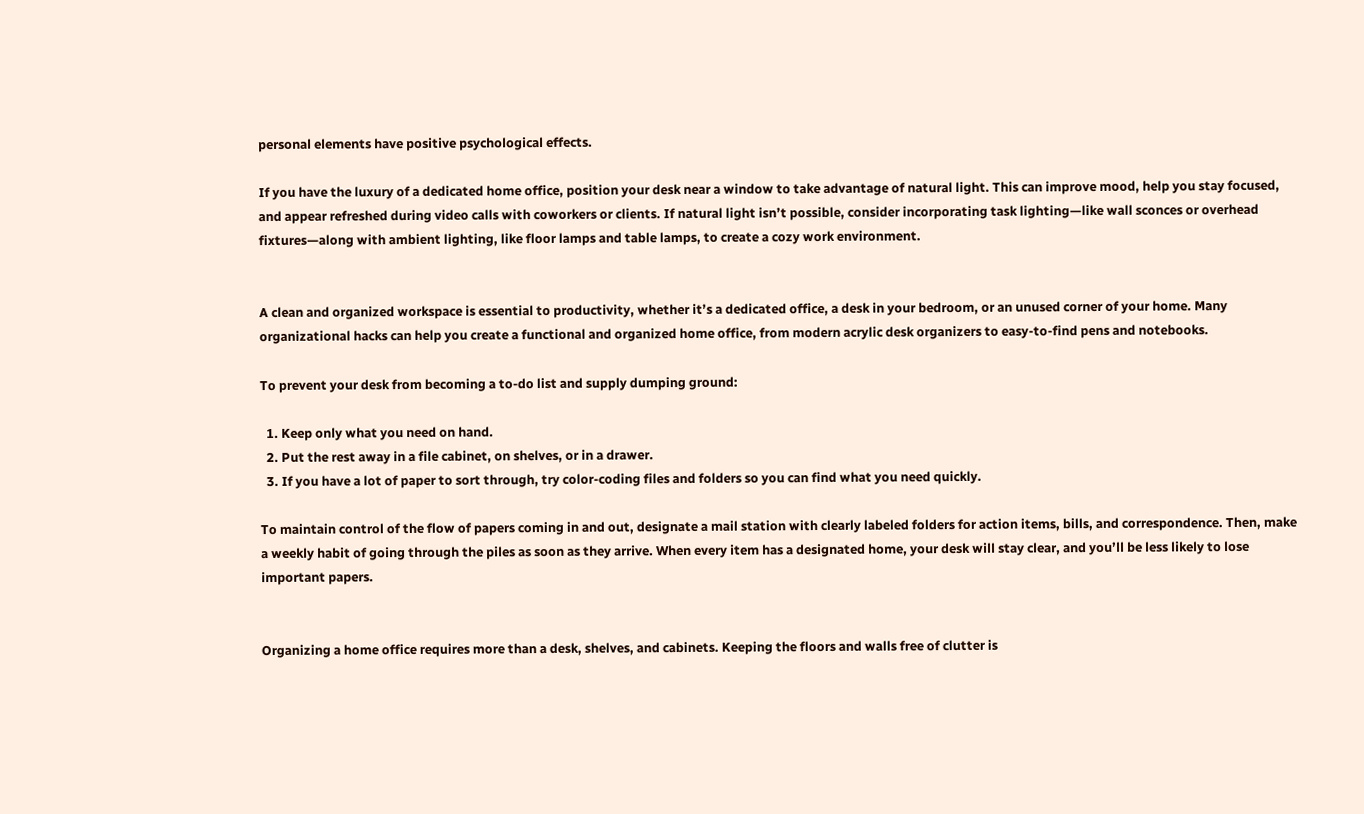personal elements have positive psychological effects.

If you have the luxury of a dedicated home office, position your desk near a window to take advantage of natural light. This can improve mood, help you stay focused, and appear refreshed during video calls with coworkers or clients. If natural light isn’t possible, consider incorporating task lighting—like wall sconces or overhead fixtures—along with ambient lighting, like floor lamps and table lamps, to create a cozy work environment.


A clean and organized workspace is essential to productivity, whether it’s a dedicated office, a desk in your bedroom, or an unused corner of your home. Many organizational hacks can help you create a functional and organized home office, from modern acrylic desk organizers to easy-to-find pens and notebooks.

To prevent your desk from becoming a to-do list and supply dumping ground:

  1. Keep only what you need on hand.
  2. Put the rest away in a file cabinet, on shelves, or in a drawer.
  3. If you have a lot of paper to sort through, try color-coding files and folders so you can find what you need quickly.

To maintain control of the flow of papers coming in and out, designate a mail station with clearly labeled folders for action items, bills, and correspondence. Then, make a weekly habit of going through the piles as soon as they arrive. When every item has a designated home, your desk will stay clear, and you’ll be less likely to lose important papers.


Organizing a home office requires more than a desk, shelves, and cabinets. Keeping the floors and walls free of clutter is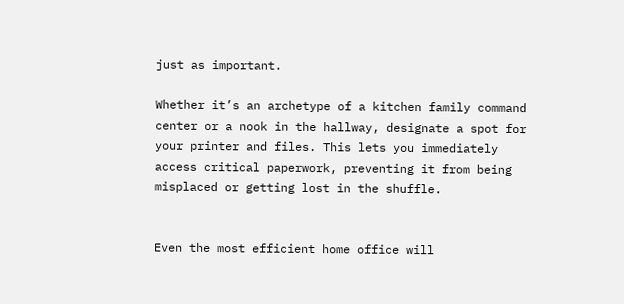just as important.

Whether it’s an archetype of a kitchen family command center or a nook in the hallway, designate a spot for your printer and files. This lets you immediately access critical paperwork, preventing it from being misplaced or getting lost in the shuffle.


Even the most efficient home office will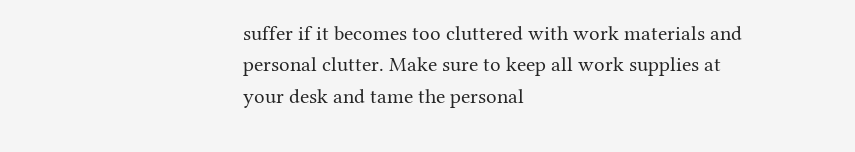suffer if it becomes too cluttered with work materials and personal clutter. Make sure to keep all work supplies at your desk and tame the personal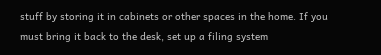stuff by storing it in cabinets or other spaces in the home. If you must bring it back to the desk, set up a filing system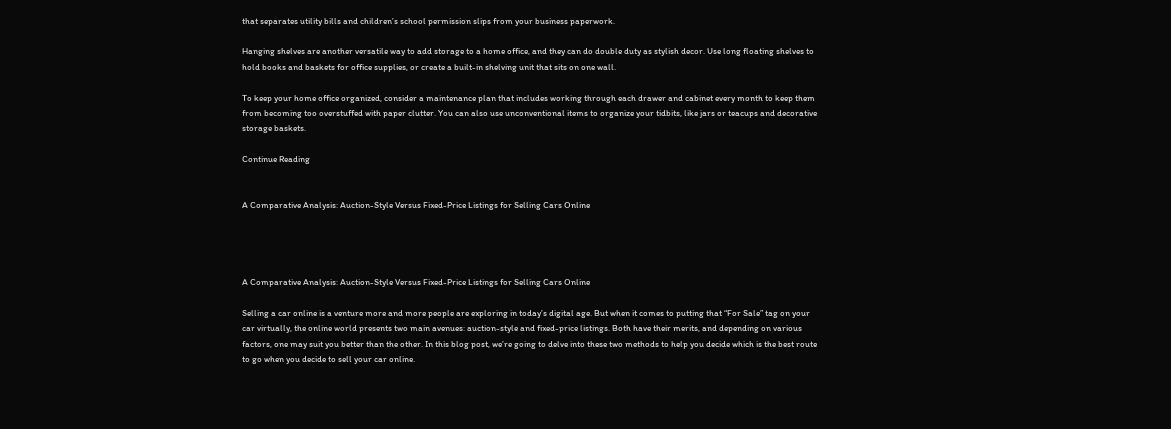that separates utility bills and children’s school permission slips from your business paperwork.

Hanging shelves are another versatile way to add storage to a home office, and they can do double duty as stylish decor. Use long floating shelves to hold books and baskets for office supplies, or create a built-in shelving unit that sits on one wall.

To keep your home office organized, consider a maintenance plan that includes working through each drawer and cabinet every month to keep them from becoming too overstuffed with paper clutter. You can also use unconventional items to organize your tidbits, like jars or teacups and decorative storage baskets.

Continue Reading


A Comparative Analysis: Auction-Style Versus Fixed-Price Listings for Selling Cars Online




A Comparative Analysis: Auction-Style Versus Fixed-Price Listings for Selling Cars Online

Selling a car online is a venture more and more people are exploring in today’s digital age. But when it comes to putting that “For Sale” tag on your car virtually, the online world presents two main avenues: auction-style and fixed-price listings. Both have their merits, and depending on various factors, one may suit you better than the other. In this blog post, we’re going to delve into these two methods to help you decide which is the best route to go when you decide to sell your car online.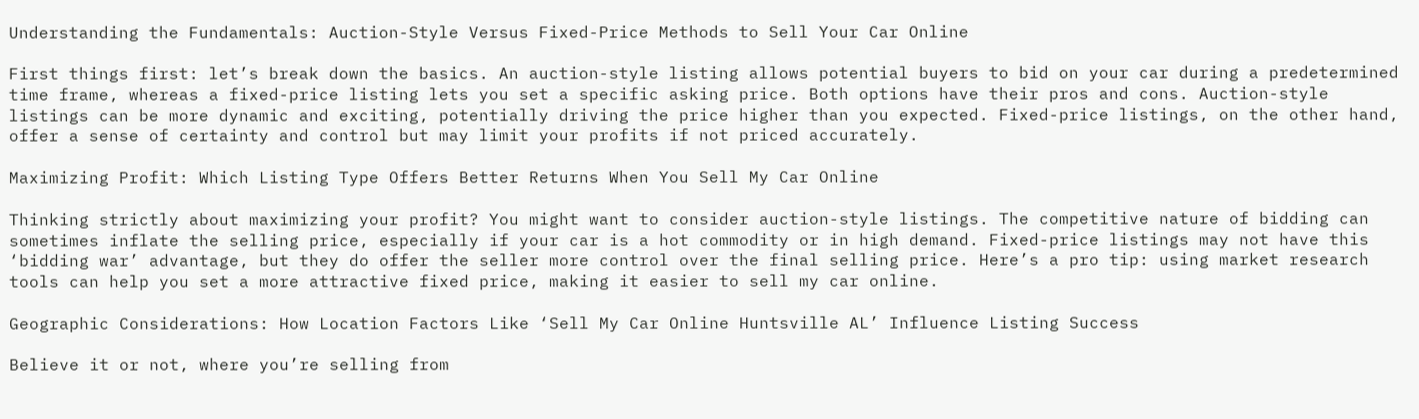Understanding the Fundamentals: Auction-Style Versus Fixed-Price Methods to Sell Your Car Online

First things first: let’s break down the basics. An auction-style listing allows potential buyers to bid on your car during a predetermined time frame, whereas a fixed-price listing lets you set a specific asking price. Both options have their pros and cons. Auction-style listings can be more dynamic and exciting, potentially driving the price higher than you expected. Fixed-price listings, on the other hand, offer a sense of certainty and control but may limit your profits if not priced accurately.

Maximizing Profit: Which Listing Type Offers Better Returns When You Sell My Car Online

Thinking strictly about maximizing your profit? You might want to consider auction-style listings. The competitive nature of bidding can sometimes inflate the selling price, especially if your car is a hot commodity or in high demand. Fixed-price listings may not have this ‘bidding war’ advantage, but they do offer the seller more control over the final selling price. Here’s a pro tip: using market research tools can help you set a more attractive fixed price, making it easier to sell my car online.

Geographic Considerations: How Location Factors Like ‘Sell My Car Online Huntsville AL’ Influence Listing Success

Believe it or not, where you’re selling from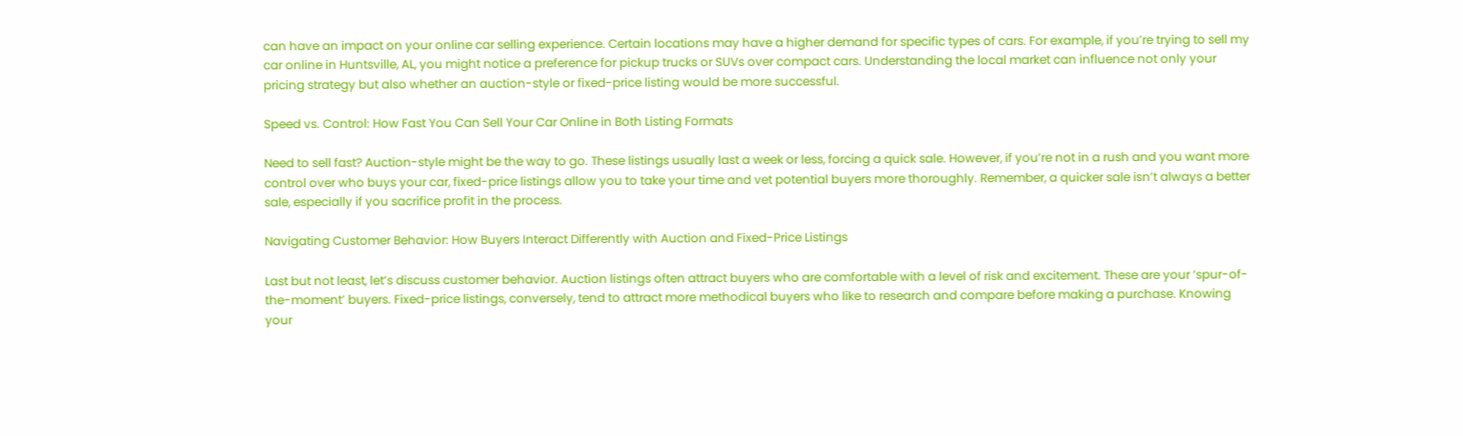can have an impact on your online car selling experience. Certain locations may have a higher demand for specific types of cars. For example, if you’re trying to sell my car online in Huntsville, AL, you might notice a preference for pickup trucks or SUVs over compact cars. Understanding the local market can influence not only your pricing strategy but also whether an auction-style or fixed-price listing would be more successful.

Speed vs. Control: How Fast You Can Sell Your Car Online in Both Listing Formats

Need to sell fast? Auction-style might be the way to go. These listings usually last a week or less, forcing a quick sale. However, if you’re not in a rush and you want more control over who buys your car, fixed-price listings allow you to take your time and vet potential buyers more thoroughly. Remember, a quicker sale isn’t always a better sale, especially if you sacrifice profit in the process.

Navigating Customer Behavior: How Buyers Interact Differently with Auction and Fixed-Price Listings

Last but not least, let’s discuss customer behavior. Auction listings often attract buyers who are comfortable with a level of risk and excitement. These are your ‘spur-of-the-moment’ buyers. Fixed-price listings, conversely, tend to attract more methodical buyers who like to research and compare before making a purchase. Knowing your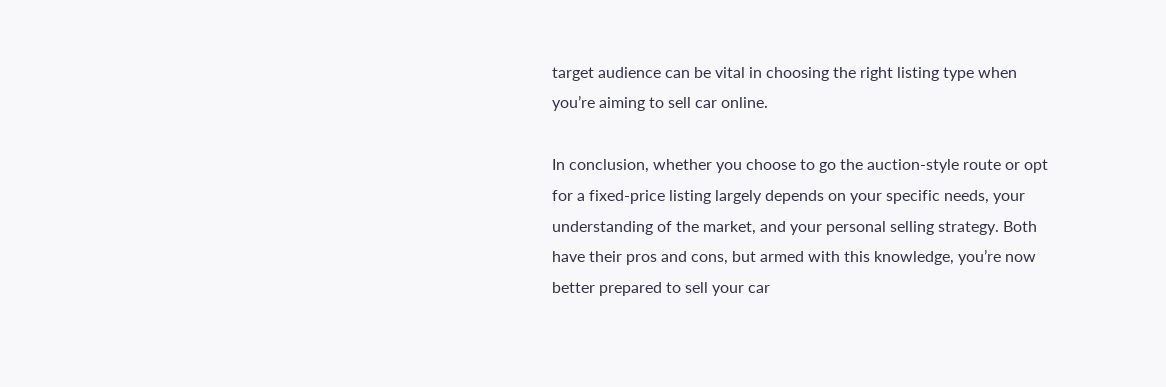target audience can be vital in choosing the right listing type when you’re aiming to sell car online.

In conclusion, whether you choose to go the auction-style route or opt for a fixed-price listing largely depends on your specific needs, your understanding of the market, and your personal selling strategy. Both have their pros and cons, but armed with this knowledge, you’re now better prepared to sell your car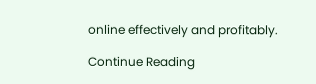online effectively and profitably.

Continue Reading